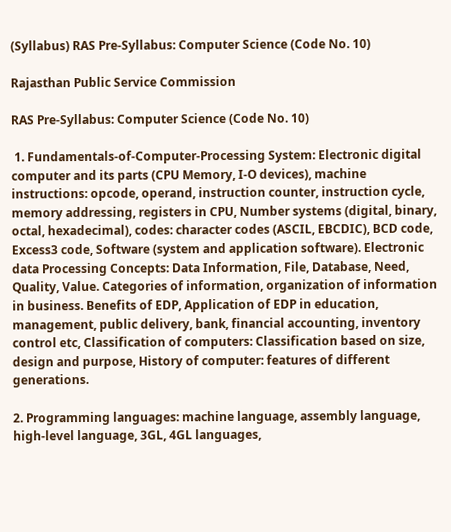(Syllabus) RAS Pre-Syllabus: Computer Science (Code No. 10)

Rajasthan Public Service Commission

RAS Pre-Syllabus: Computer Science (Code No. 10)

 1. Fundamentals-of-Computer-Processing System: Electronic digital computer and its parts (CPU Memory, I-O devices), machine instructions: opcode, operand, instruction counter, instruction cycle, memory addressing, registers in CPU, Number systems (digital, binary, octal, hexadecimal), codes: character codes (ASCIL, EBCDIC), BCD code, Excess3 code, Software (system and application software). Electronic data Processing Concepts: Data Information, File, Database, Need, Quality, Value. Categories of information, organization of information in business. Benefits of EDP, Application of EDP in education, management, public delivery, bank, financial accounting, inventory control etc, Classification of computers: Classification based on size, design and purpose, History of computer: features of different generations.

2. Programming languages: machine language, assembly language, high-level language, 3GL, 4GL languages,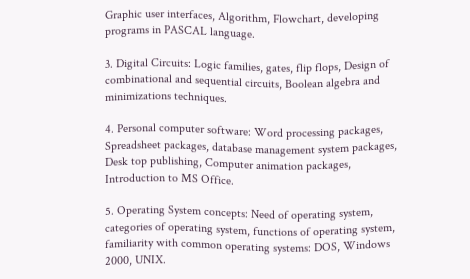Graphic user interfaces, Algorithm, Flowchart, developing programs in PASCAL language.

3. Digital Circuits: Logic families, gates, flip flops, Design of combinational and sequential circuits, Boolean algebra and minimizations techniques.

4. Personal computer software: Word processing packages, Spreadsheet packages, database management system packages, Desk top publishing, Computer animation packages, Introduction to MS Office.

5. Operating System concepts: Need of operating system, categories of operating system, functions of operating system, familiarity with common operating systems: DOS, Windows 2000, UNIX.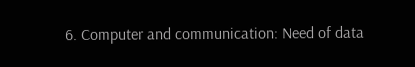6. Computer and communication: Need of data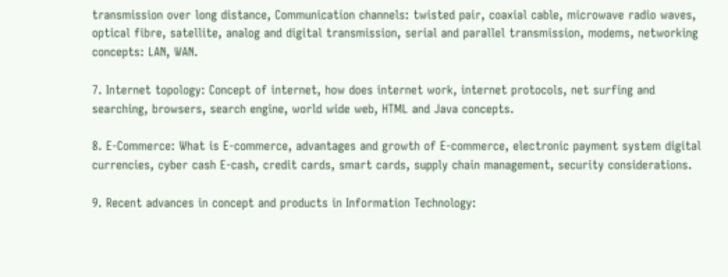transmission over long distance, Communication channels: twisted pair, coaxial cable, microwave radio waves, optical fibre, satellite, analog and digital transmission, serial and parallel transmission, modems, networking concepts: LAN, WAN.

7. Internet topology: Concept of internet, how does internet work, internet protocols, net surfing and searching, browsers, search engine, world wide web, HTML and Java concepts.

8. E-Commerce: What is E-commerce, advantages and growth of E-commerce, electronic payment system digital currencies, cyber cash E-cash, credit cards, smart cards, supply chain management, security considerations.

9. Recent advances in concept and products in Information Technology: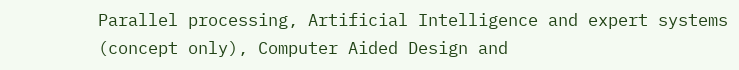Parallel processing, Artificial Intelligence and expert systems (concept only), Computer Aided Design and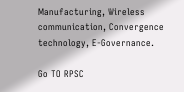Manufacturing, Wireless communication, Convergence technology, E-Governance.

Go TO RPSC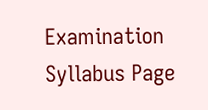Examination Syllabus Page